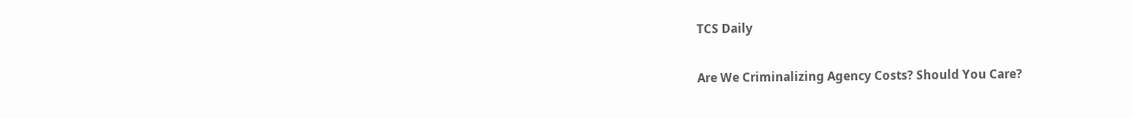TCS Daily

Are We Criminalizing Agency Costs? Should You Care?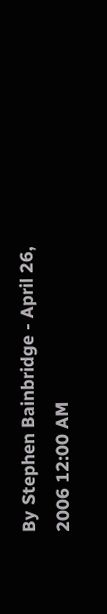By Stephen Bainbridge - April 26, 2006 12:00 AM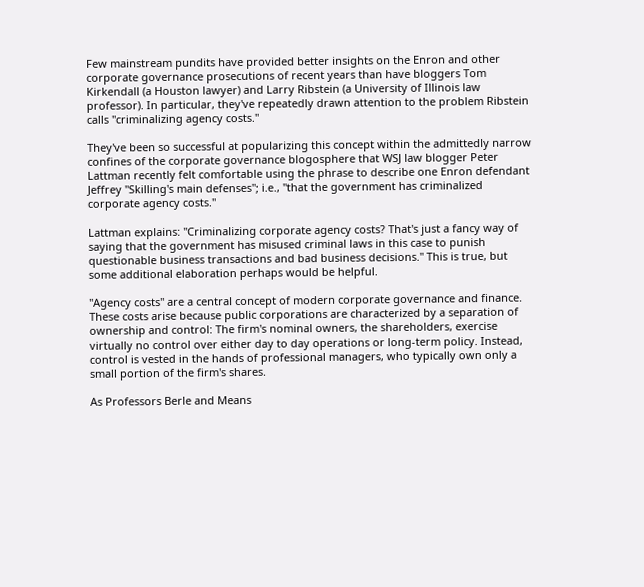Few mainstream pundits have provided better insights on the Enron and other corporate governance prosecutions of recent years than have bloggers Tom Kirkendall (a Houston lawyer) and Larry Ribstein (a University of Illinois law professor). In particular, they've repeatedly drawn attention to the problem Ribstein calls "criminalizing agency costs."

They've been so successful at popularizing this concept within the admittedly narrow confines of the corporate governance blogosphere that WSJ law blogger Peter Lattman recently felt comfortable using the phrase to describe one Enron defendant Jeffrey "Skilling's main defenses"; i.e., "that the government has criminalized corporate agency costs."

Lattman explains: "Criminalizing corporate agency costs? That's just a fancy way of saying that the government has misused criminal laws in this case to punish questionable business transactions and bad business decisions." This is true, but some additional elaboration perhaps would be helpful.

"Agency costs" are a central concept of modern corporate governance and finance. These costs arise because public corporations are characterized by a separation of ownership and control: The firm's nominal owners, the shareholders, exercise virtually no control over either day to day operations or long-term policy. Instead, control is vested in the hands of professional managers, who typically own only a small portion of the firm's shares.

As Professors Berle and Means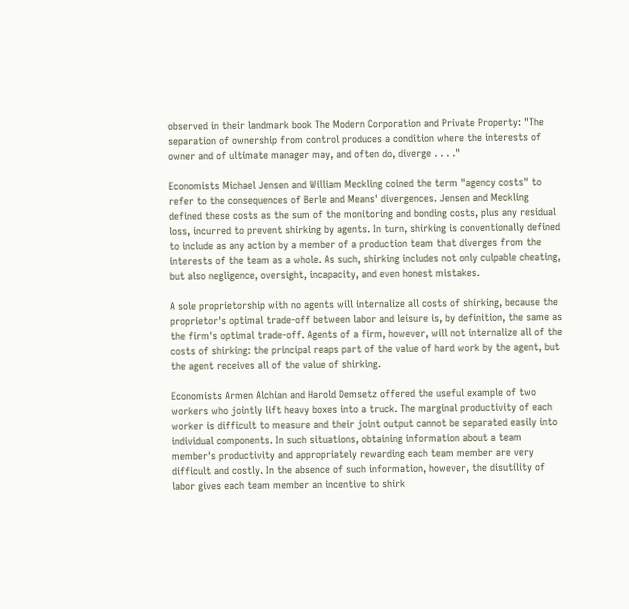observed in their landmark book The Modern Corporation and Private Property: "The separation of ownership from control produces a condition where the interests of owner and of ultimate manager may, and often do, diverge . . . ."

Economists Michael Jensen and William Meckling coined the term "agency costs" to refer to the consequences of Berle and Means' divergences. Jensen and Meckling defined these costs as the sum of the monitoring and bonding costs, plus any residual loss, incurred to prevent shirking by agents. In turn, shirking is conventionally defined to include as any action by a member of a production team that diverges from the interests of the team as a whole. As such, shirking includes not only culpable cheating, but also negligence, oversight, incapacity, and even honest mistakes.

A sole proprietorship with no agents will internalize all costs of shirking, because the proprietor's optimal trade-off between labor and leisure is, by definition, the same as the firm's optimal trade-off. Agents of a firm, however, will not internalize all of the costs of shirking: the principal reaps part of the value of hard work by the agent, but the agent receives all of the value of shirking.

Economists Armen Alchian and Harold Demsetz offered the useful example of two workers who jointly lift heavy boxes into a truck. The marginal productivity of each worker is difficult to measure and their joint output cannot be separated easily into individual components. In such situations, obtaining information about a team member's productivity and appropriately rewarding each team member are very difficult and costly. In the absence of such information, however, the disutility of labor gives each team member an incentive to shirk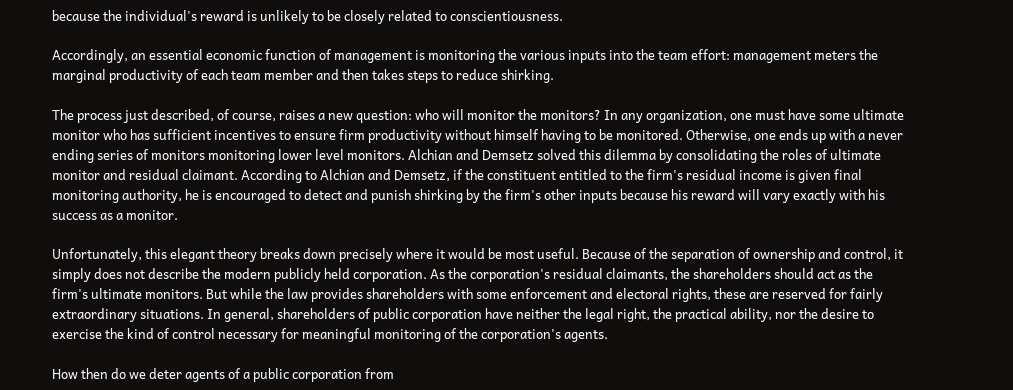because the individual's reward is unlikely to be closely related to conscientiousness.

Accordingly, an essential economic function of management is monitoring the various inputs into the team effort: management meters the marginal productivity of each team member and then takes steps to reduce shirking.

The process just described, of course, raises a new question: who will monitor the monitors? In any organization, one must have some ultimate monitor who has sufficient incentives to ensure firm productivity without himself having to be monitored. Otherwise, one ends up with a never ending series of monitors monitoring lower level monitors. Alchian and Demsetz solved this dilemma by consolidating the roles of ultimate monitor and residual claimant. According to Alchian and Demsetz, if the constituent entitled to the firm's residual income is given final monitoring authority, he is encouraged to detect and punish shirking by the firm's other inputs because his reward will vary exactly with his success as a monitor.

Unfortunately, this elegant theory breaks down precisely where it would be most useful. Because of the separation of ownership and control, it simply does not describe the modern publicly held corporation. As the corporation's residual claimants, the shareholders should act as the firm's ultimate monitors. But while the law provides shareholders with some enforcement and electoral rights, these are reserved for fairly extraordinary situations. In general, shareholders of public corporation have neither the legal right, the practical ability, nor the desire to exercise the kind of control necessary for meaningful monitoring of the corporation's agents.

How then do we deter agents of a public corporation from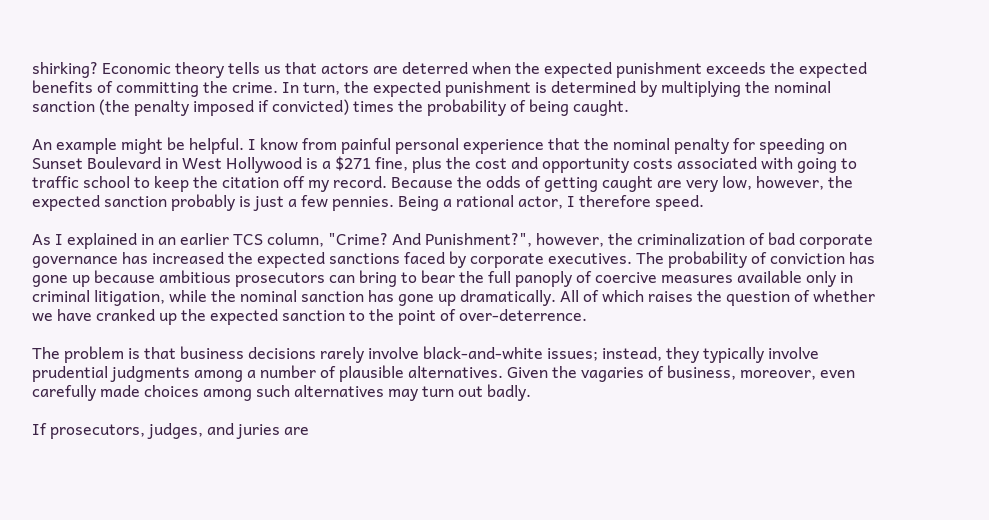shirking? Economic theory tells us that actors are deterred when the expected punishment exceeds the expected benefits of committing the crime. In turn, the expected punishment is determined by multiplying the nominal sanction (the penalty imposed if convicted) times the probability of being caught.

An example might be helpful. I know from painful personal experience that the nominal penalty for speeding on Sunset Boulevard in West Hollywood is a $271 fine, plus the cost and opportunity costs associated with going to traffic school to keep the citation off my record. Because the odds of getting caught are very low, however, the expected sanction probably is just a few pennies. Being a rational actor, I therefore speed.

As I explained in an earlier TCS column, "Crime? And Punishment?", however, the criminalization of bad corporate governance has increased the expected sanctions faced by corporate executives. The probability of conviction has gone up because ambitious prosecutors can bring to bear the full panoply of coercive measures available only in criminal litigation, while the nominal sanction has gone up dramatically. All of which raises the question of whether we have cranked up the expected sanction to the point of over-deterrence.

The problem is that business decisions rarely involve black-and-white issues; instead, they typically involve prudential judgments among a number of plausible alternatives. Given the vagaries of business, moreover, even carefully made choices among such alternatives may turn out badly.

If prosecutors, judges, and juries are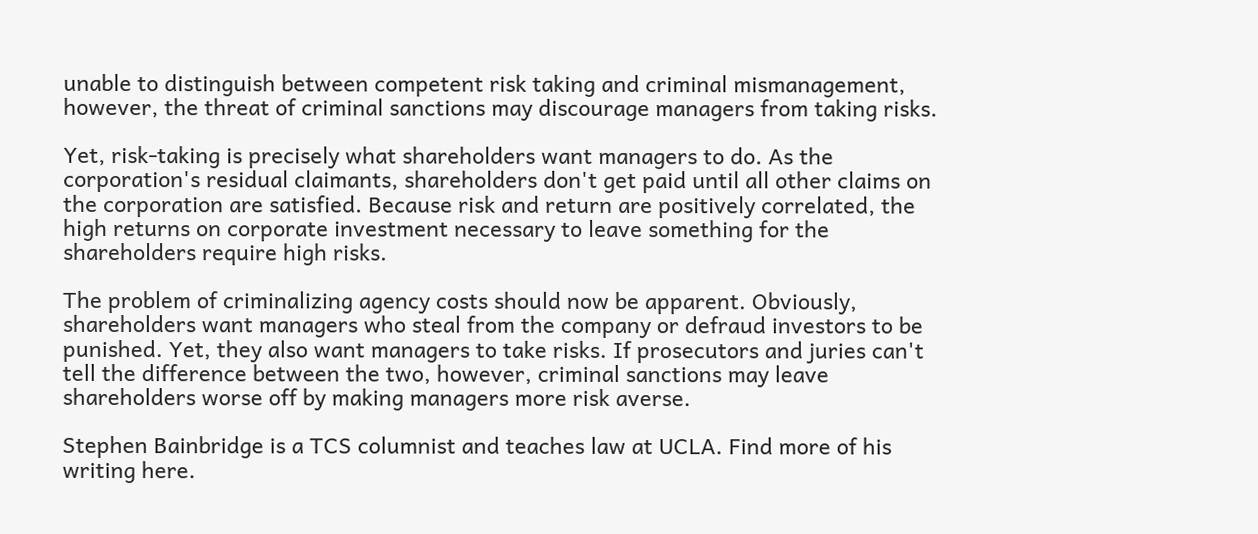unable to distinguish between competent risk taking and criminal mismanagement, however, the threat of criminal sanctions may discourage managers from taking risks.

Yet, risk-taking is precisely what shareholders want managers to do. As the corporation's residual claimants, shareholders don't get paid until all other claims on the corporation are satisfied. Because risk and return are positively correlated, the high returns on corporate investment necessary to leave something for the shareholders require high risks.

The problem of criminalizing agency costs should now be apparent. Obviously, shareholders want managers who steal from the company or defraud investors to be punished. Yet, they also want managers to take risks. If prosecutors and juries can't tell the difference between the two, however, criminal sanctions may leave shareholders worse off by making managers more risk averse.

Stephen Bainbridge is a TCS columnist and teaches law at UCLA. Find more of his writing here.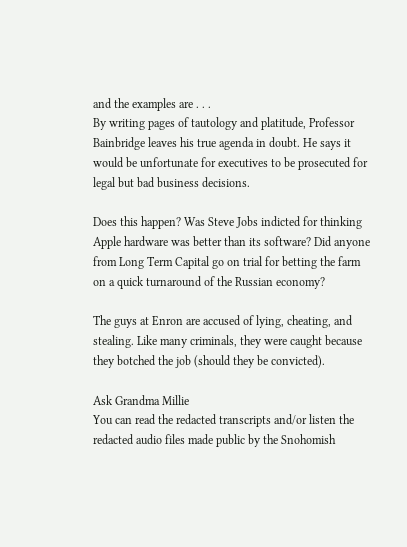and the examples are . . .
By writing pages of tautology and platitude, Professor Bainbridge leaves his true agenda in doubt. He says it would be unfortunate for executives to be prosecuted for legal but bad business decisions.

Does this happen? Was Steve Jobs indicted for thinking Apple hardware was better than its software? Did anyone from Long Term Capital go on trial for betting the farm on a quick turnaround of the Russian economy?

The guys at Enron are accused of lying, cheating, and stealing. Like many criminals, they were caught because they botched the job (should they be convicted).

Ask Grandma Millie
You can read the redacted transcripts and/or listen the redacted audio files made public by the Snohomish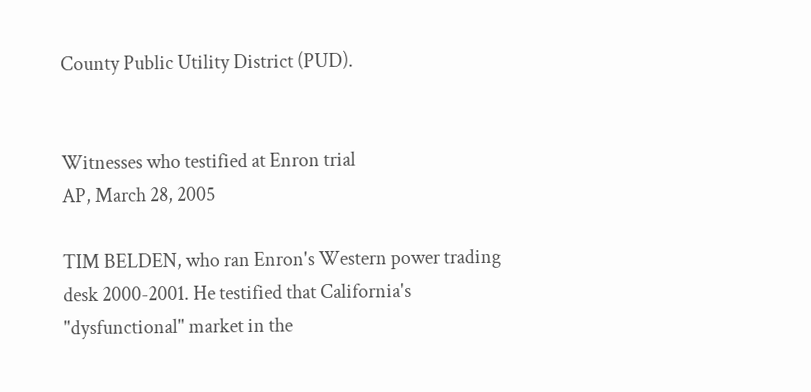County Public Utility District (PUD).


Witnesses who testified at Enron trial
AP, March 28, 2005

TIM BELDEN, who ran Enron's Western power trading desk 2000-2001. He testified that California's "dysfunctional" market in the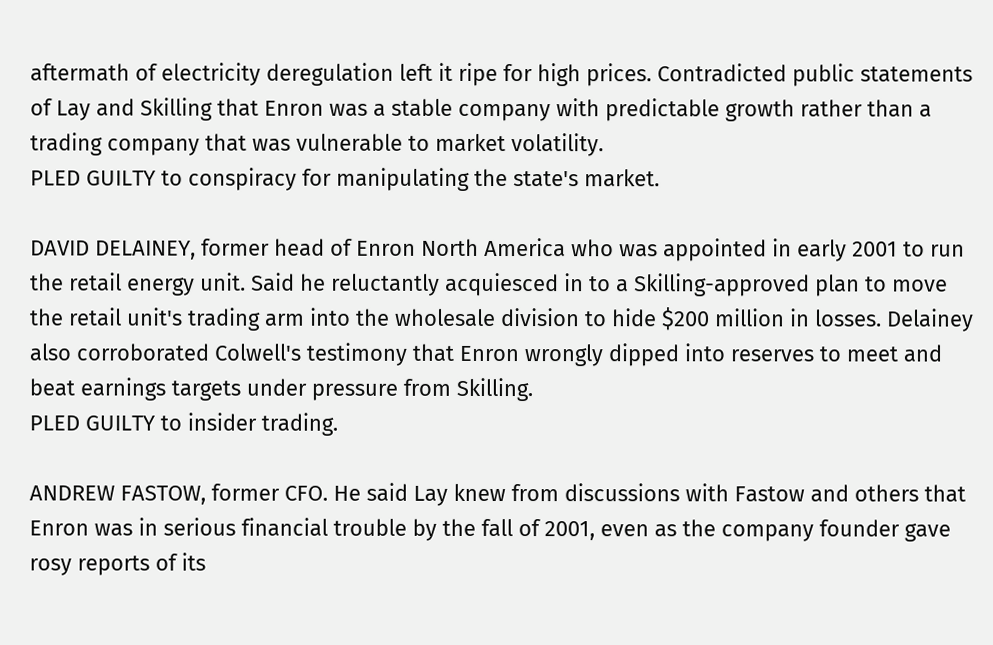aftermath of electricity deregulation left it ripe for high prices. Contradicted public statements of Lay and Skilling that Enron was a stable company with predictable growth rather than a trading company that was vulnerable to market volatility.
PLED GUILTY to conspiracy for manipulating the state's market.

DAVID DELAINEY, former head of Enron North America who was appointed in early 2001 to run the retail energy unit. Said he reluctantly acquiesced in to a Skilling-approved plan to move the retail unit's trading arm into the wholesale division to hide $200 million in losses. Delainey also corroborated Colwell's testimony that Enron wrongly dipped into reserves to meet and beat earnings targets under pressure from Skilling.
PLED GUILTY to insider trading.

ANDREW FASTOW, former CFO. He said Lay knew from discussions with Fastow and others that Enron was in serious financial trouble by the fall of 2001, even as the company founder gave rosy reports of its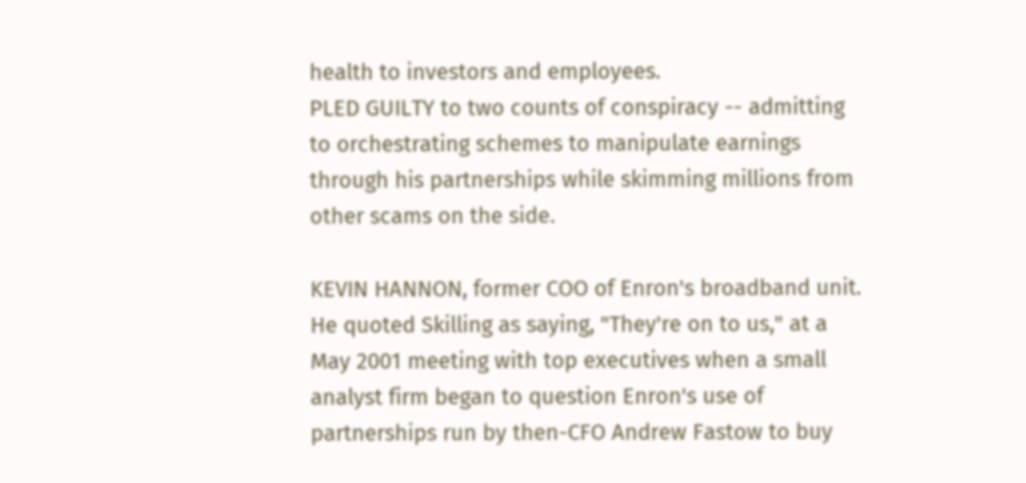health to investors and employees.
PLED GUILTY to two counts of conspiracy -- admitting to orchestrating schemes to manipulate earnings through his partnerships while skimming millions from other scams on the side.

KEVIN HANNON, former COO of Enron's broadband unit. He quoted Skilling as saying, "They're on to us," at a May 2001 meeting with top executives when a small analyst firm began to question Enron's use of partnerships run by then-CFO Andrew Fastow to buy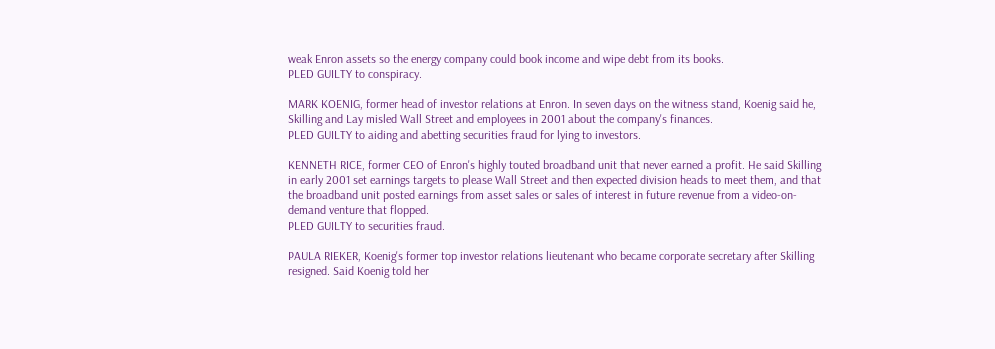weak Enron assets so the energy company could book income and wipe debt from its books.
PLED GUILTY to conspiracy.

MARK KOENIG, former head of investor relations at Enron. In seven days on the witness stand, Koenig said he, Skilling and Lay misled Wall Street and employees in 2001 about the company's finances.
PLED GUILTY to aiding and abetting securities fraud for lying to investors.

KENNETH RICE, former CEO of Enron's highly touted broadband unit that never earned a profit. He said Skilling in early 2001 set earnings targets to please Wall Street and then expected division heads to meet them, and that the broadband unit posted earnings from asset sales or sales of interest in future revenue from a video-on-demand venture that flopped.
PLED GUILTY to securities fraud.

PAULA RIEKER, Koenig's former top investor relations lieutenant who became corporate secretary after Skilling resigned. Said Koenig told her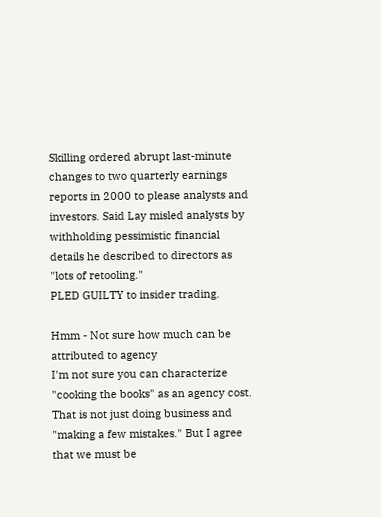Skilling ordered abrupt last-minute changes to two quarterly earnings reports in 2000 to please analysts and investors. Said Lay misled analysts by withholding pessimistic financial details he described to directors as "lots of retooling."
PLED GUILTY to insider trading.

Hmm - Not sure how much can be attributed to agency
I'm not sure you can characterize "cooking the books" as an agency cost. That is not just doing business and "making a few mistakes." But I agree that we must be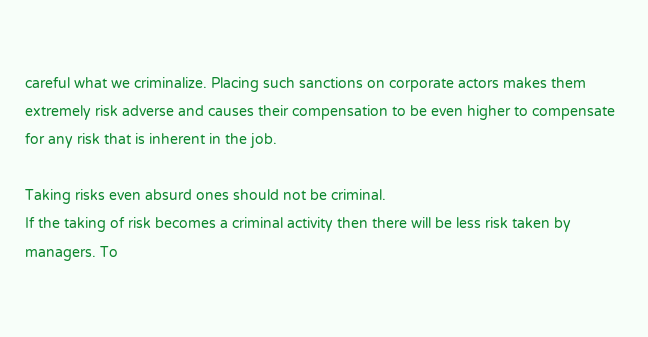careful what we criminalize. Placing such sanctions on corporate actors makes them extremely risk adverse and causes their compensation to be even higher to compensate for any risk that is inherent in the job.

Taking risks even absurd ones should not be criminal.
If the taking of risk becomes a criminal activity then there will be less risk taken by managers. To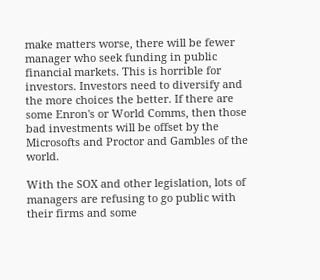make matters worse, there will be fewer manager who seek funding in public financial markets. This is horrible for investors. Investors need to diversify and the more choices the better. If there are some Enron's or World Comms, then those bad investments will be offset by the Microsofts and Proctor and Gambles of the world.

With the SOX and other legislation, lots of managers are refusing to go public with their firms and some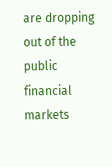are dropping out of the public financial markets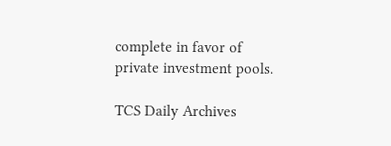complete in favor of private investment pools.

TCS Daily Archives